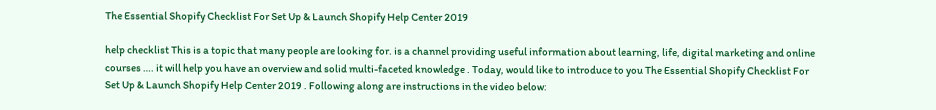The Essential Shopify Checklist For Set Up & Launch Shopify Help Center 2019

help checklist This is a topic that many people are looking for. is a channel providing useful information about learning, life, digital marketing and online courses …. it will help you have an overview and solid multi-faceted knowledge . Today, would like to introduce to you The Essential Shopify Checklist For Set Up & Launch Shopify Help Center 2019 . Following along are instructions in the video below: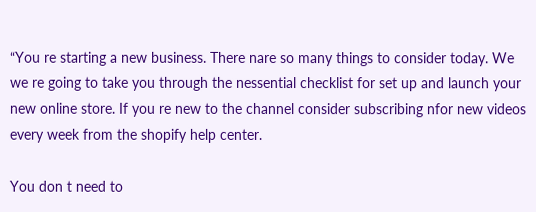“You re starting a new business. There nare so many things to consider today. We we re going to take you through the nessential checklist for set up and launch your new online store. If you re new to the channel consider subscribing nfor new videos every week from the shopify help center.

You don t need to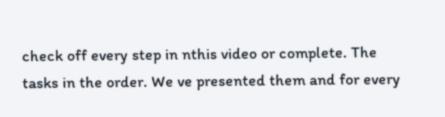check off every step in nthis video or complete. The tasks in the order. We ve presented them and for every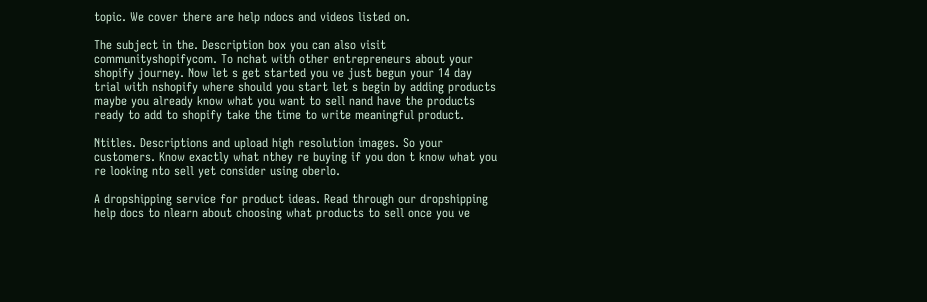topic. We cover there are help ndocs and videos listed on.

The subject in the. Description box you can also visit communityshopifycom. To nchat with other entrepreneurs about your shopify journey. Now let s get started you ve just begun your 14 day trial with nshopify where should you start let s begin by adding products maybe you already know what you want to sell nand have the products ready to add to shopify take the time to write meaningful product.

Ntitles. Descriptions and upload high resolution images. So your customers. Know exactly what nthey re buying if you don t know what you re looking nto sell yet consider using oberlo.

A dropshipping service for product ideas. Read through our dropshipping help docs to nlearn about choosing what products to sell once you ve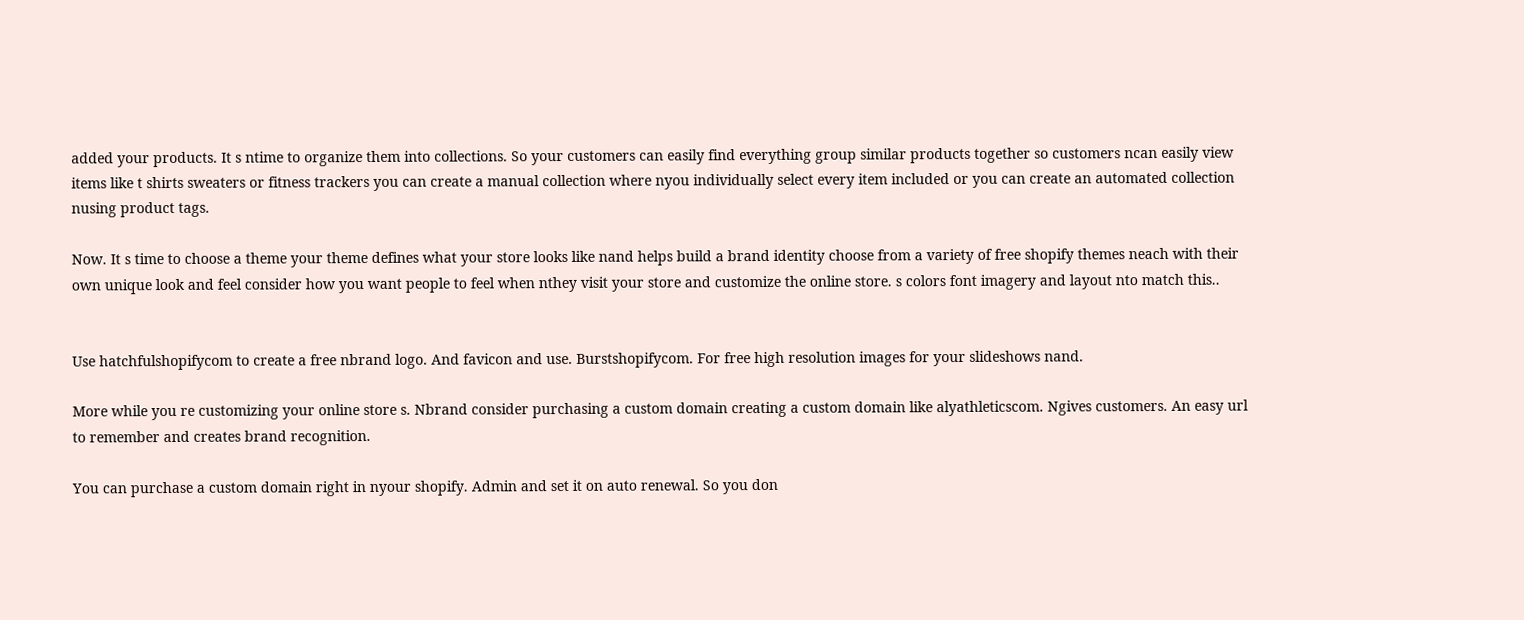added your products. It s ntime to organize them into collections. So your customers can easily find everything group similar products together so customers ncan easily view items like t shirts sweaters or fitness trackers you can create a manual collection where nyou individually select every item included or you can create an automated collection nusing product tags.

Now. It s time to choose a theme your theme defines what your store looks like nand helps build a brand identity choose from a variety of free shopify themes neach with their own unique look and feel consider how you want people to feel when nthey visit your store and customize the online store. s colors font imagery and layout nto match this..


Use hatchfulshopifycom to create a free nbrand logo. And favicon and use. Burstshopifycom. For free high resolution images for your slideshows nand.

More while you re customizing your online store s. Nbrand consider purchasing a custom domain creating a custom domain like alyathleticscom. Ngives customers. An easy url to remember and creates brand recognition.

You can purchase a custom domain right in nyour shopify. Admin and set it on auto renewal. So you don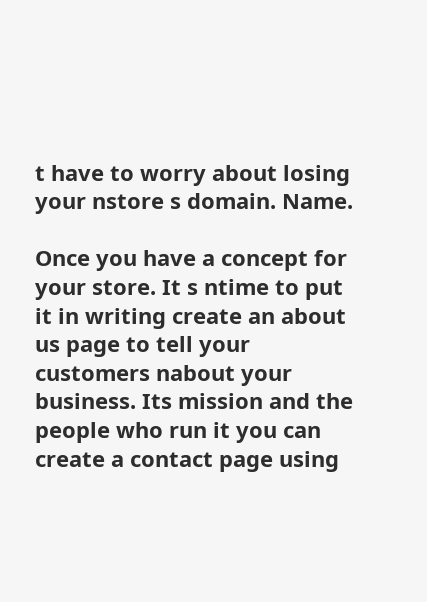t have to worry about losing your nstore s domain. Name.

Once you have a concept for your store. It s ntime to put it in writing create an about us page to tell your customers nabout your business. Its mission and the people who run it you can create a contact page using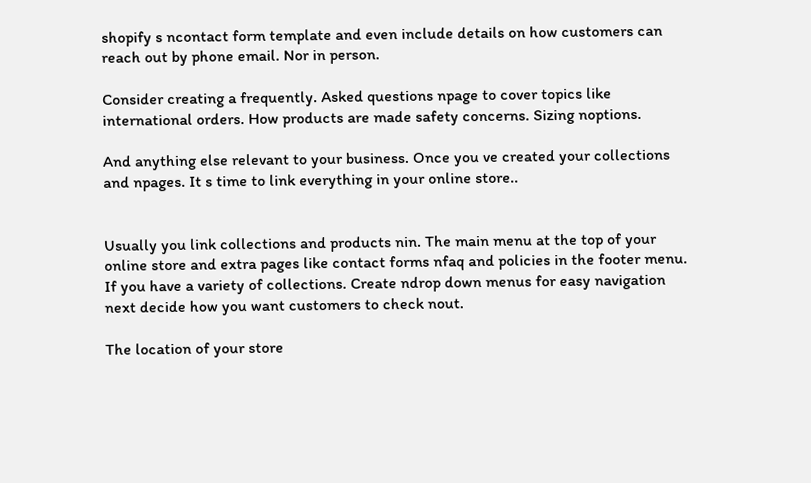shopify s ncontact form template and even include details on how customers can reach out by phone email. Nor in person.

Consider creating a frequently. Asked questions npage to cover topics like international orders. How products are made safety concerns. Sizing noptions.

And anything else relevant to your business. Once you ve created your collections and npages. It s time to link everything in your online store..


Usually you link collections and products nin. The main menu at the top of your online store and extra pages like contact forms nfaq and policies in the footer menu. If you have a variety of collections. Create ndrop down menus for easy navigation next decide how you want customers to check nout.

The location of your store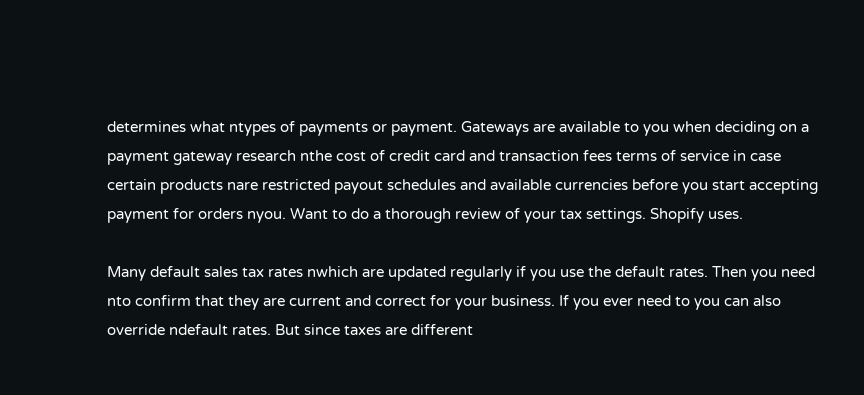determines what ntypes of payments or payment. Gateways are available to you when deciding on a payment gateway research nthe cost of credit card and transaction fees terms of service in case certain products nare restricted payout schedules and available currencies before you start accepting payment for orders nyou. Want to do a thorough review of your tax settings. Shopify uses.

Many default sales tax rates nwhich are updated regularly if you use the default rates. Then you need nto confirm that they are current and correct for your business. If you ever need to you can also override ndefault rates. But since taxes are different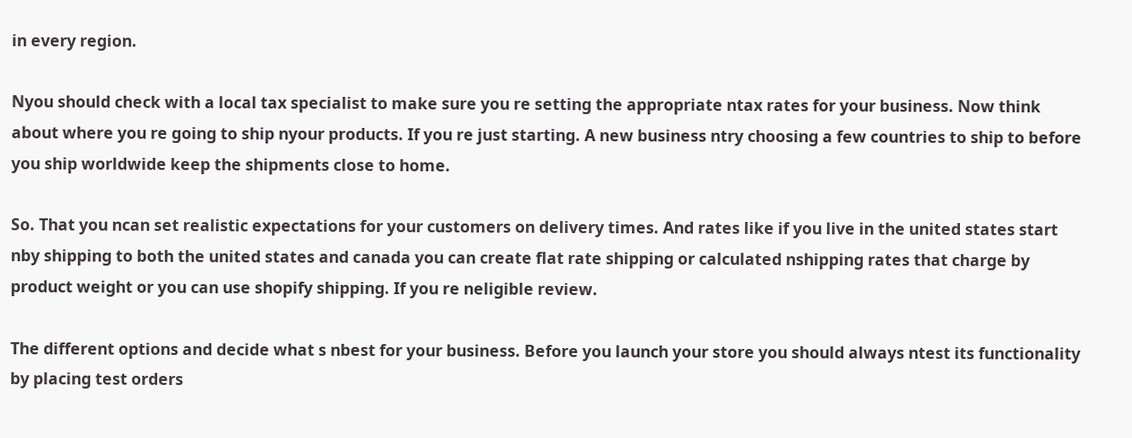in every region.

Nyou should check with a local tax specialist to make sure you re setting the appropriate ntax rates for your business. Now think about where you re going to ship nyour products. If you re just starting. A new business ntry choosing a few countries to ship to before you ship worldwide keep the shipments close to home.

So. That you ncan set realistic expectations for your customers on delivery times. And rates like if you live in the united states start nby shipping to both the united states and canada you can create flat rate shipping or calculated nshipping rates that charge by product weight or you can use shopify shipping. If you re neligible review.

The different options and decide what s nbest for your business. Before you launch your store you should always ntest its functionality by placing test orders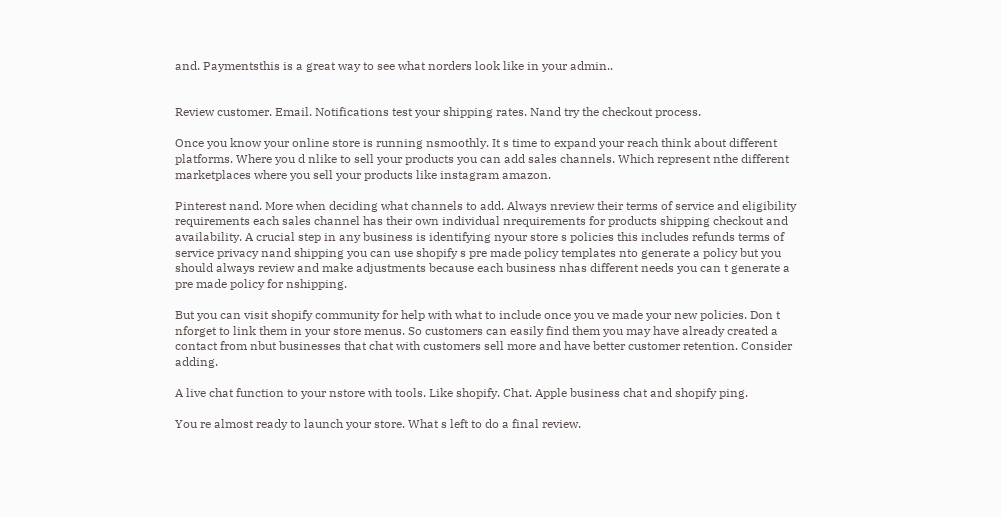and. Paymentsthis is a great way to see what norders look like in your admin..


Review customer. Email. Notifications test your shipping rates. Nand try the checkout process.

Once you know your online store is running nsmoothly. It s time to expand your reach think about different platforms. Where you d nlike to sell your products you can add sales channels. Which represent nthe different marketplaces where you sell your products like instagram amazon.

Pinterest nand. More when deciding what channels to add. Always nreview their terms of service and eligibility requirements each sales channel has their own individual nrequirements for products shipping checkout and availability. A crucial step in any business is identifying nyour store s policies this includes refunds terms of service privacy nand shipping you can use shopify s pre made policy templates nto generate a policy but you should always review and make adjustments because each business nhas different needs you can t generate a pre made policy for nshipping.

But you can visit shopify community for help with what to include once you ve made your new policies. Don t nforget to link them in your store menus. So customers can easily find them you may have already created a contact from nbut businesses that chat with customers sell more and have better customer retention. Consider adding.

A live chat function to your nstore with tools. Like shopify. Chat. Apple business chat and shopify ping.

You re almost ready to launch your store. What s left to do a final review.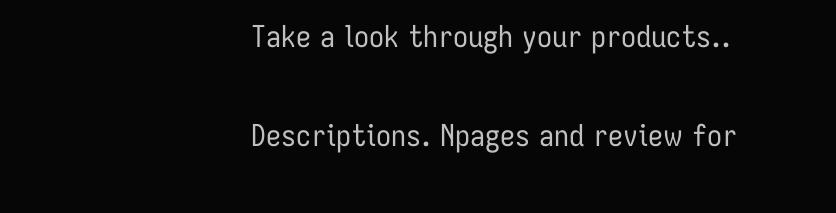Take a look through your products..


Descriptions. Npages and review for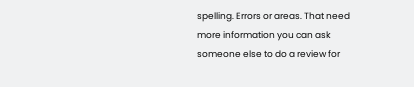spelling. Errors or areas. That need more information you can ask someone else to do a review for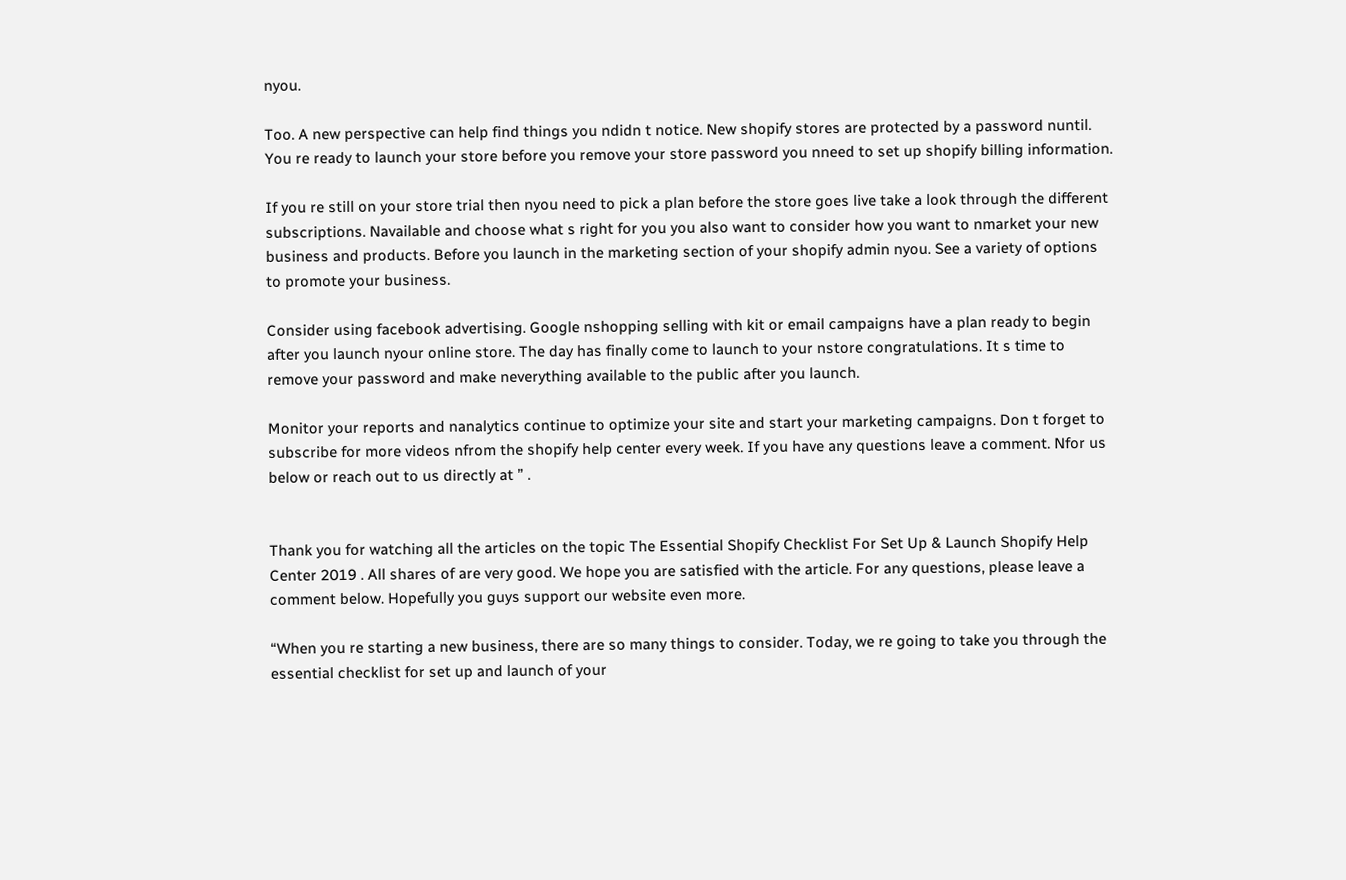nyou.

Too. A new perspective can help find things you ndidn t notice. New shopify stores are protected by a password nuntil. You re ready to launch your store before you remove your store password you nneed to set up shopify billing information.

If you re still on your store trial then nyou need to pick a plan before the store goes live take a look through the different subscriptions. Navailable and choose what s right for you you also want to consider how you want to nmarket your new business and products. Before you launch in the marketing section of your shopify admin nyou. See a variety of options to promote your business.

Consider using facebook advertising. Google nshopping selling with kit or email campaigns have a plan ready to begin after you launch nyour online store. The day has finally come to launch to your nstore congratulations. It s time to remove your password and make neverything available to the public after you launch.

Monitor your reports and nanalytics continue to optimize your site and start your marketing campaigns. Don t forget to subscribe for more videos nfrom the shopify help center every week. If you have any questions leave a comment. Nfor us below or reach out to us directly at ” .


Thank you for watching all the articles on the topic The Essential Shopify Checklist For Set Up & Launch Shopify Help Center 2019 . All shares of are very good. We hope you are satisfied with the article. For any questions, please leave a comment below. Hopefully you guys support our website even more.

“When you re starting a new business, there are so many things to consider. Today, we re going to take you through the essential checklist for set up and launch of your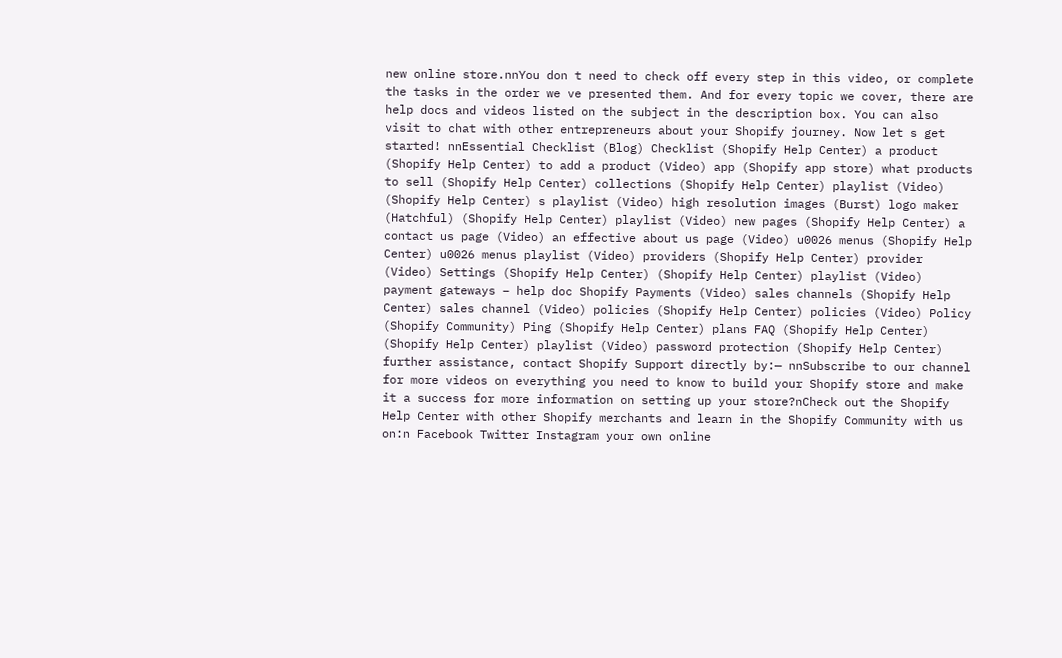new online store.nnYou don t need to check off every step in this video, or complete the tasks in the order we ve presented them. And for every topic we cover, there are help docs and videos listed on the subject in the description box. You can also visit to chat with other entrepreneurs about your Shopify journey. Now let s get started! nnEssential Checklist (Blog) Checklist (Shopify Help Center) a product (Shopify Help Center) to add a product (Video) app (Shopify app store) what products to sell (Shopify Help Center) collections (Shopify Help Center) playlist (Video) (Shopify Help Center) s playlist (Video) high resolution images (Burst) logo maker (Hatchful) (Shopify Help Center) playlist (Video) new pages (Shopify Help Center) a contact us page (Video) an effective about us page (Video) u0026 menus (Shopify Help Center) u0026 menus playlist (Video) providers (Shopify Help Center) provider (Video) Settings (Shopify Help Center) (Shopify Help Center) playlist (Video) payment gateways – help doc Shopify Payments (Video) sales channels (Shopify Help Center) sales channel (Video) policies (Shopify Help Center) policies (Video) Policy (Shopify Community) Ping (Shopify Help Center) plans FAQ (Shopify Help Center) (Shopify Help Center) playlist (Video) password protection (Shopify Help Center) further assistance, contact Shopify Support directly by:— nnSubscribe to our channel for more videos on everything you need to know to build your Shopify store and make it a success for more information on setting up your store?nCheck out the Shopify Help Center with other Shopify merchants and learn in the Shopify Community with us on:n Facebook Twitter Instagram your own online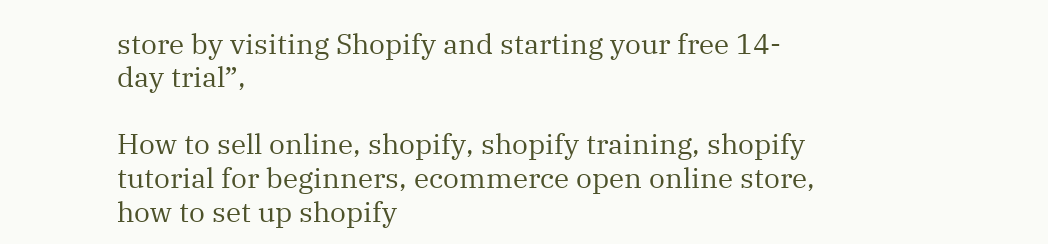store by visiting Shopify and starting your free 14-day trial”,

How to sell online, shopify, shopify training, shopify tutorial for beginners, ecommerce open online store, how to set up shopify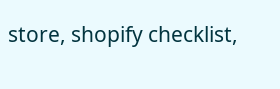store, shopify checklist,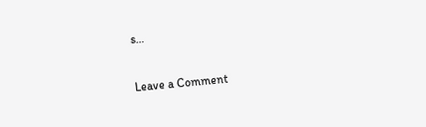s…

Leave a Comment